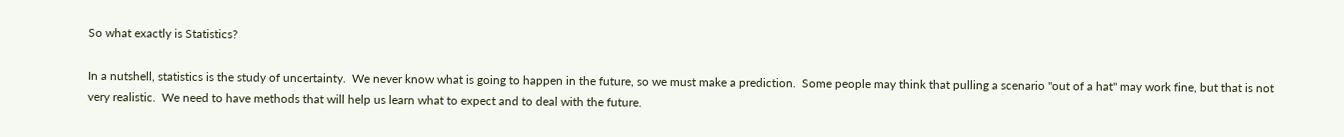So what exactly is Statistics?

In a nutshell, statistics is the study of uncertainty.  We never know what is going to happen in the future, so we must make a prediction.  Some people may think that pulling a scenario "out of a hat" may work fine, but that is not very realistic.  We need to have methods that will help us learn what to expect and to deal with the future.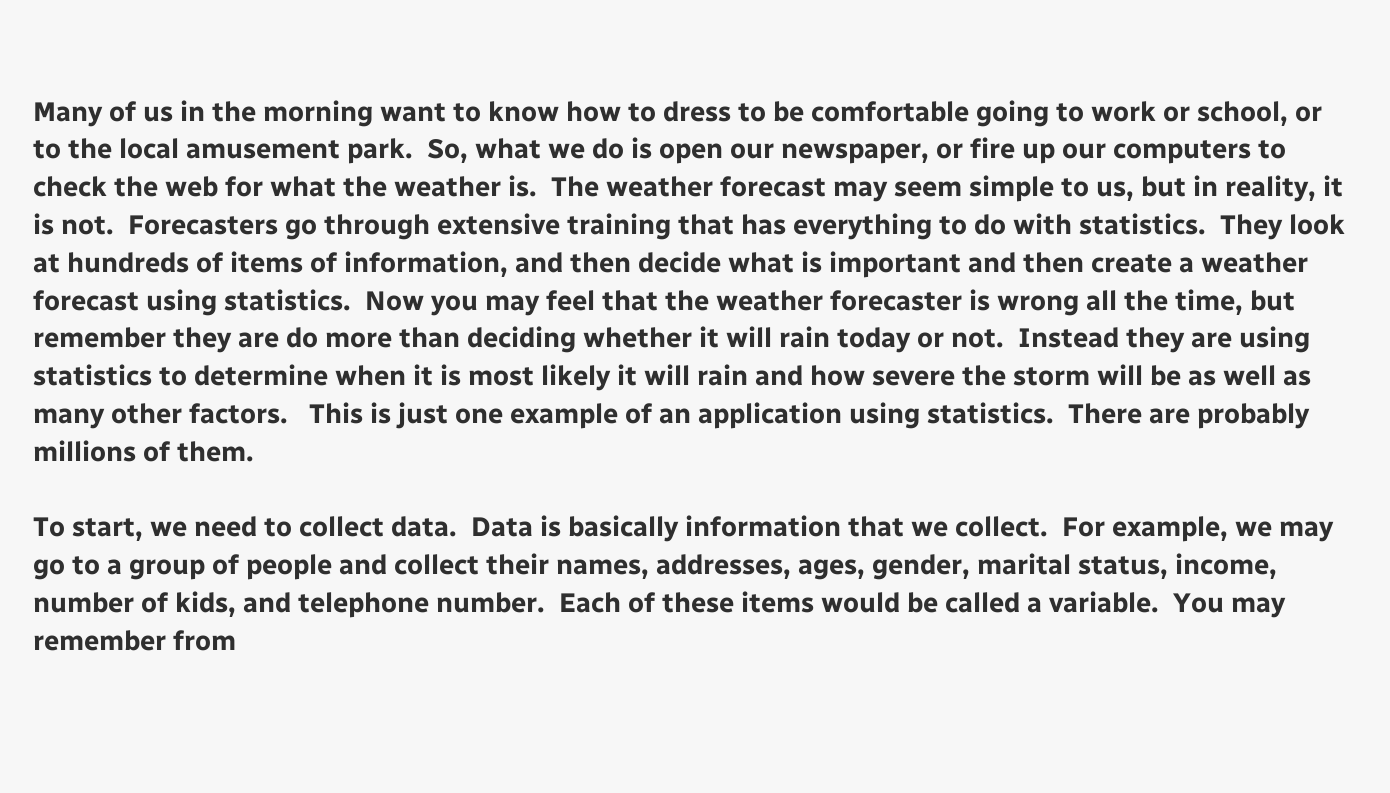Many of us in the morning want to know how to dress to be comfortable going to work or school, or to the local amusement park.  So, what we do is open our newspaper, or fire up our computers to check the web for what the weather is.  The weather forecast may seem simple to us, but in reality, it is not.  Forecasters go through extensive training that has everything to do with statistics.  They look at hundreds of items of information, and then decide what is important and then create a weather forecast using statistics.  Now you may feel that the weather forecaster is wrong all the time, but remember they are do more than deciding whether it will rain today or not.  Instead they are using statistics to determine when it is most likely it will rain and how severe the storm will be as well as many other factors.   This is just one example of an application using statistics.  There are probably millions of them.

To start, we need to collect data.  Data is basically information that we collect.  For example, we may go to a group of people and collect their names, addresses, ages, gender, marital status, income, number of kids, and telephone number.  Each of these items would be called a variable.  You may remember from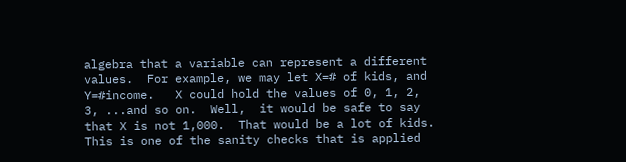algebra that a variable can represent a different values.  For example, we may let X=# of kids, and Y=#income.   X could hold the values of 0, 1, 2, 3, ...and so on.  Well,  it would be safe to say that X is not 1,000.  That would be a lot of kids.  This is one of the sanity checks that is applied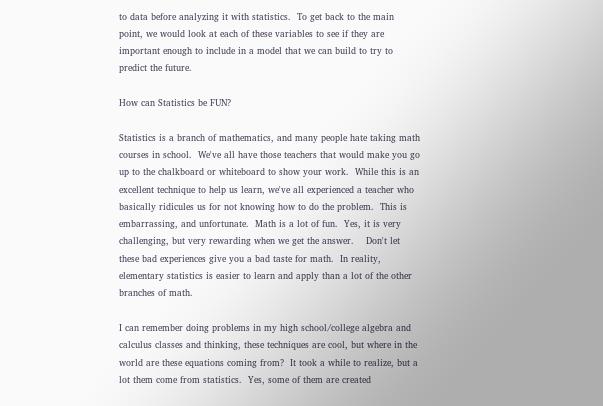to data before analyzing it with statistics.  To get back to the main point, we would look at each of these variables to see if they are important enough to include in a model that we can build to try to predict the future.

How can Statistics be FUN?

Statistics is a branch of mathematics, and many people hate taking math courses in school.  We've all have those teachers that would make you go up to the chalkboard or whiteboard to show your work.  While this is an excellent technique to help us learn, we've all experienced a teacher who basically ridicules us for not knowing how to do the problem.  This is embarrassing, and unfortunate.  Math is a lot of fun.  Yes, it is very challenging, but very rewarding when we get the answer.    Don't let these bad experiences give you a bad taste for math.  In reality, elementary statistics is easier to learn and apply than a lot of the other branches of math.

I can remember doing problems in my high school/college algebra and calculus classes and thinking, these techniques are cool, but where in the world are these equations coming from?  It took a while to realize, but a lot them come from statistics.  Yes, some of them are created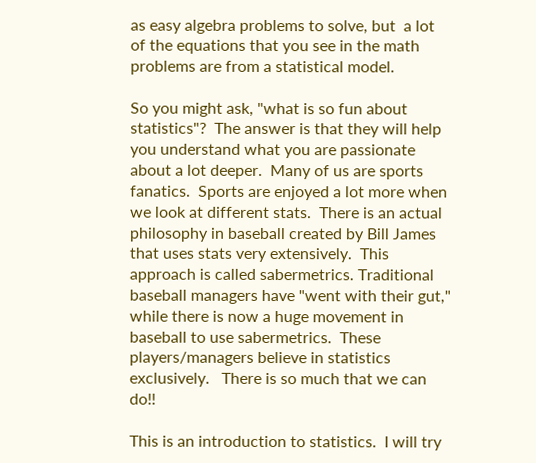as easy algebra problems to solve, but  a lot of the equations that you see in the math problems are from a statistical model.

So you might ask, "what is so fun about statistics"?  The answer is that they will help you understand what you are passionate about a lot deeper.  Many of us are sports fanatics.  Sports are enjoyed a lot more when we look at different stats.  There is an actual philosophy in baseball created by Bill James that uses stats very extensively.  This approach is called sabermetrics. Traditional baseball managers have "went with their gut," while there is now a huge movement in baseball to use sabermetrics.  These players/managers believe in statistics exclusively.   There is so much that we can do!!

This is an introduction to statistics.  I will try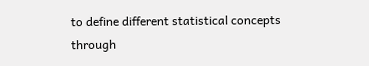to define different statistical concepts through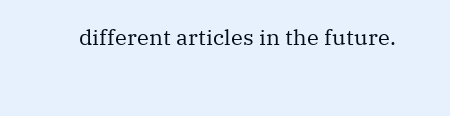different articles in the future.